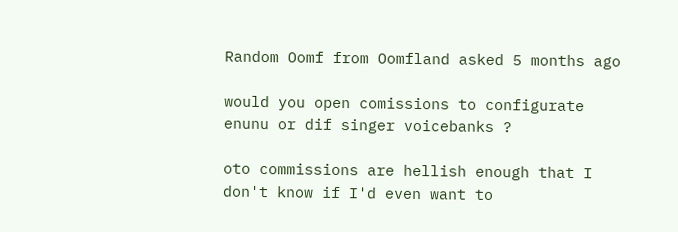Random Oomf from Oomfland asked 5 months ago

would you open comissions to configurate enunu or dif singer voicebanks ?

oto commissions are hellish enough that I don't know if I'd even want to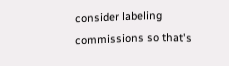consider labeling commissions so that's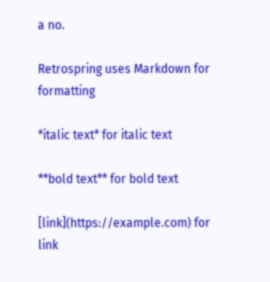a no.

Retrospring uses Markdown for formatting

*italic text* for italic text

**bold text** for bold text

[link](https://example.com) for link